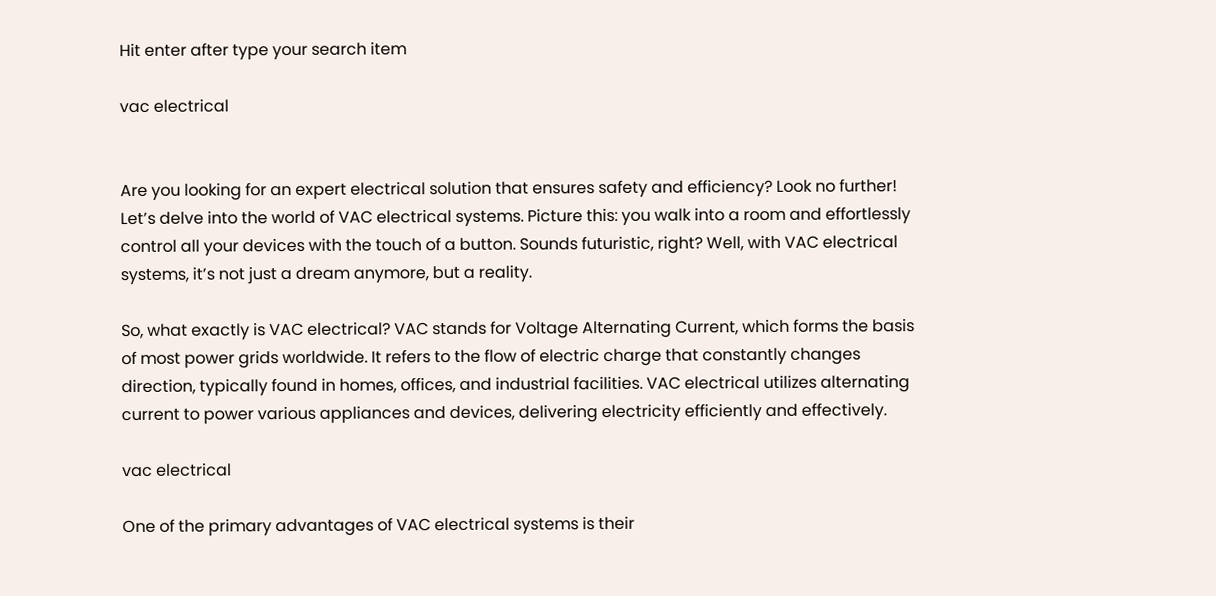Hit enter after type your search item

vac electrical


Are you looking for an expert electrical solution that ensures safety and efficiency? Look no further! Let’s delve into the world of VAC electrical systems. Picture this: you walk into a room and effortlessly control all your devices with the touch of a button. Sounds futuristic, right? Well, with VAC electrical systems, it’s not just a dream anymore, but a reality.

So, what exactly is VAC electrical? VAC stands for Voltage Alternating Current, which forms the basis of most power grids worldwide. It refers to the flow of electric charge that constantly changes direction, typically found in homes, offices, and industrial facilities. VAC electrical utilizes alternating current to power various appliances and devices, delivering electricity efficiently and effectively.

vac electrical

One of the primary advantages of VAC electrical systems is their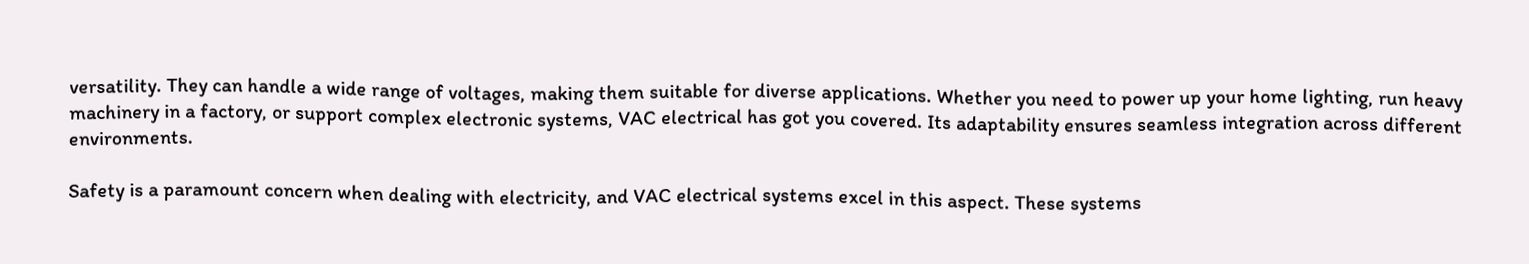versatility. They can handle a wide range of voltages, making them suitable for diverse applications. Whether you need to power up your home lighting, run heavy machinery in a factory, or support complex electronic systems, VAC electrical has got you covered. Its adaptability ensures seamless integration across different environments.

Safety is a paramount concern when dealing with electricity, and VAC electrical systems excel in this aspect. These systems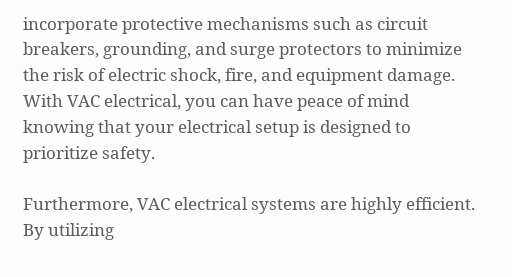incorporate protective mechanisms such as circuit breakers, grounding, and surge protectors to minimize the risk of electric shock, fire, and equipment damage. With VAC electrical, you can have peace of mind knowing that your electrical setup is designed to prioritize safety.

Furthermore, VAC electrical systems are highly efficient. By utilizing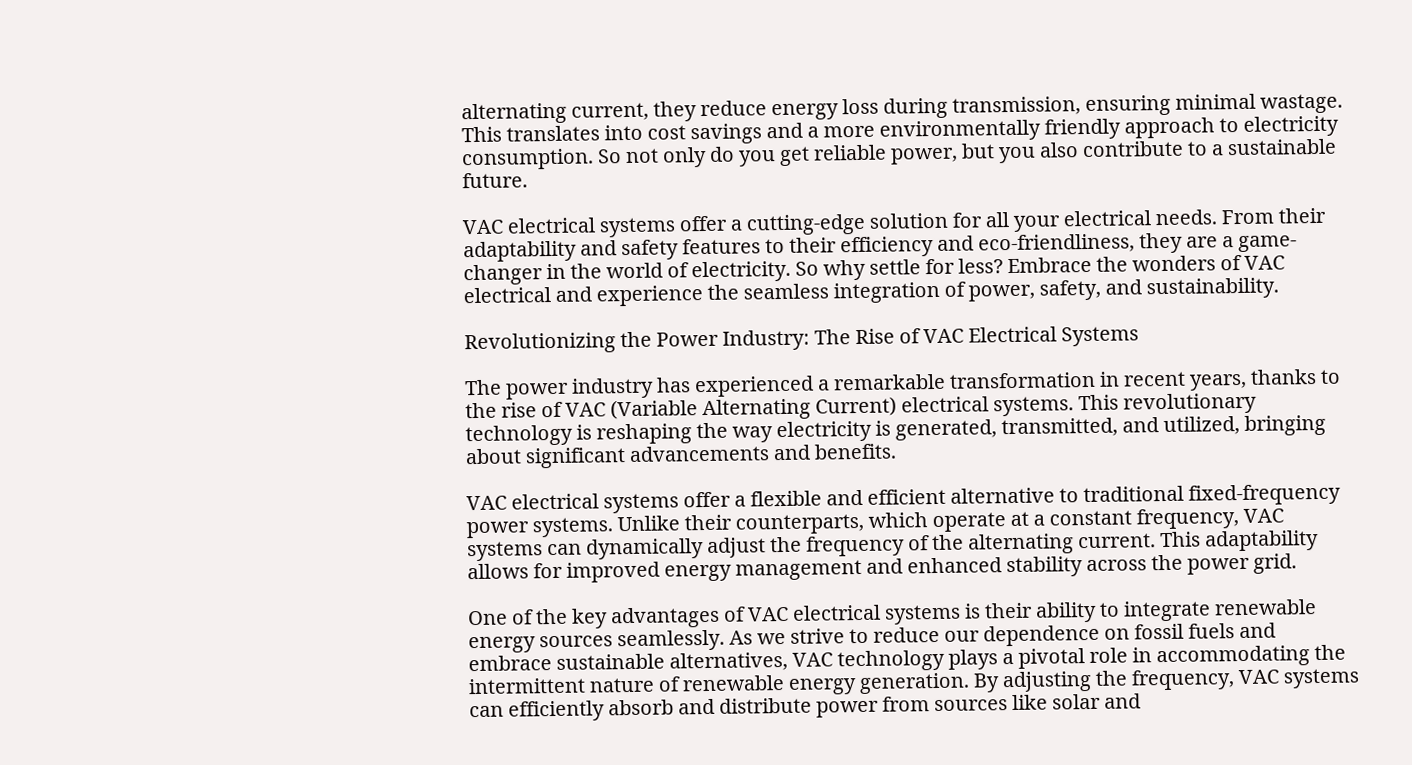alternating current, they reduce energy loss during transmission, ensuring minimal wastage. This translates into cost savings and a more environmentally friendly approach to electricity consumption. So not only do you get reliable power, but you also contribute to a sustainable future.

VAC electrical systems offer a cutting-edge solution for all your electrical needs. From their adaptability and safety features to their efficiency and eco-friendliness, they are a game-changer in the world of electricity. So why settle for less? Embrace the wonders of VAC electrical and experience the seamless integration of power, safety, and sustainability.

Revolutionizing the Power Industry: The Rise of VAC Electrical Systems

The power industry has experienced a remarkable transformation in recent years, thanks to the rise of VAC (Variable Alternating Current) electrical systems. This revolutionary technology is reshaping the way electricity is generated, transmitted, and utilized, bringing about significant advancements and benefits.

VAC electrical systems offer a flexible and efficient alternative to traditional fixed-frequency power systems. Unlike their counterparts, which operate at a constant frequency, VAC systems can dynamically adjust the frequency of the alternating current. This adaptability allows for improved energy management and enhanced stability across the power grid.

One of the key advantages of VAC electrical systems is their ability to integrate renewable energy sources seamlessly. As we strive to reduce our dependence on fossil fuels and embrace sustainable alternatives, VAC technology plays a pivotal role in accommodating the intermittent nature of renewable energy generation. By adjusting the frequency, VAC systems can efficiently absorb and distribute power from sources like solar and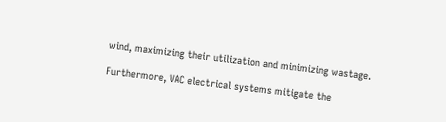wind, maximizing their utilization and minimizing wastage.

Furthermore, VAC electrical systems mitigate the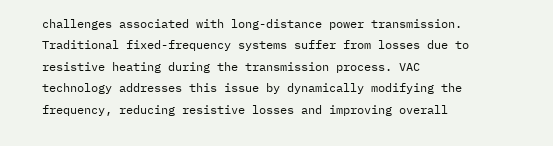challenges associated with long-distance power transmission. Traditional fixed-frequency systems suffer from losses due to resistive heating during the transmission process. VAC technology addresses this issue by dynamically modifying the frequency, reducing resistive losses and improving overall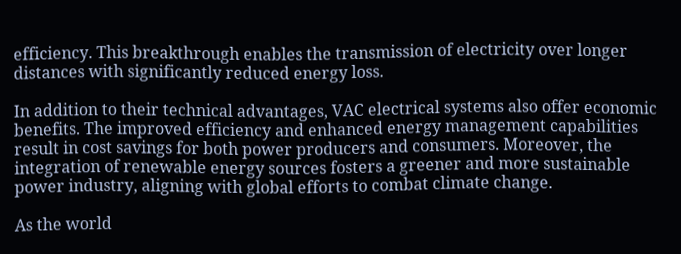efficiency. This breakthrough enables the transmission of electricity over longer distances with significantly reduced energy loss.

In addition to their technical advantages, VAC electrical systems also offer economic benefits. The improved efficiency and enhanced energy management capabilities result in cost savings for both power producers and consumers. Moreover, the integration of renewable energy sources fosters a greener and more sustainable power industry, aligning with global efforts to combat climate change.

As the world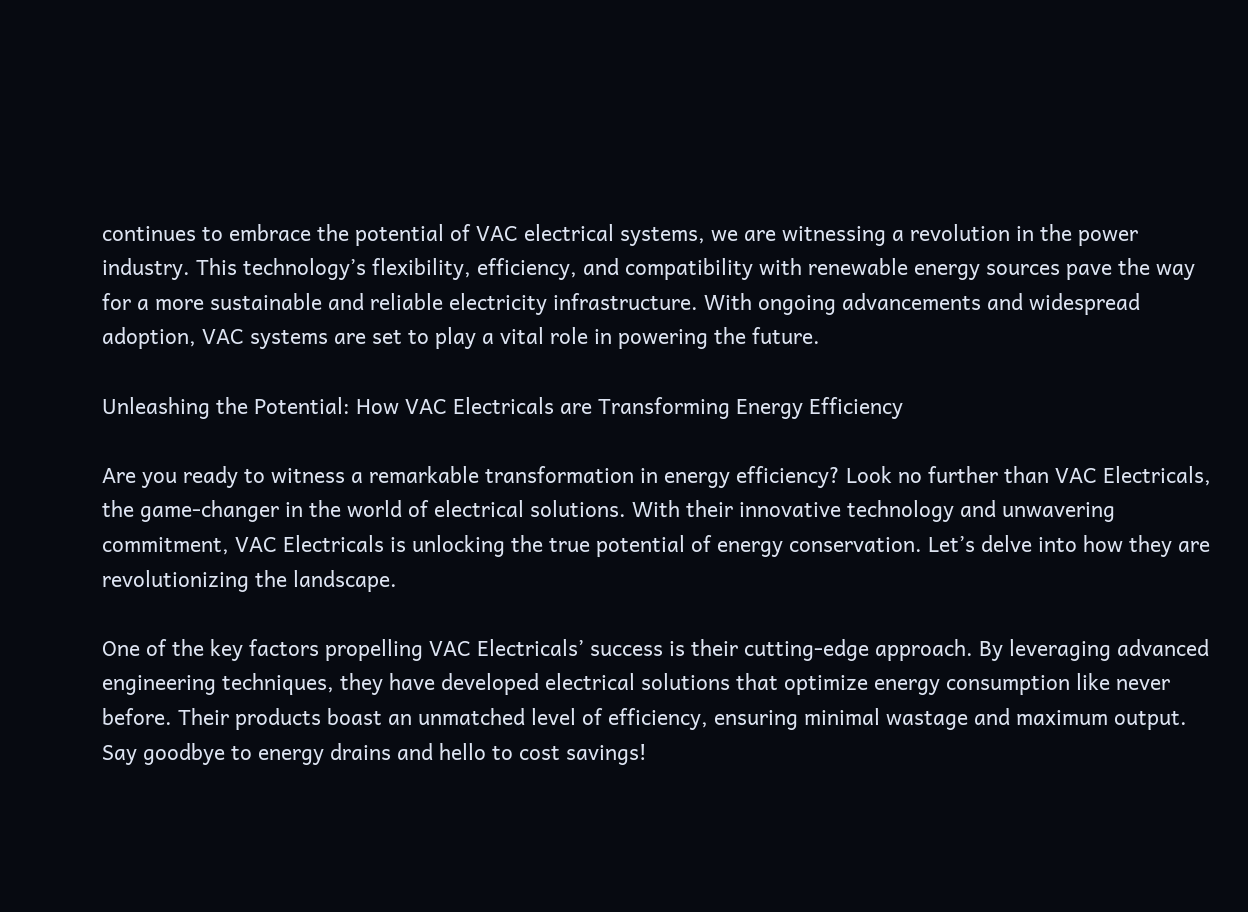continues to embrace the potential of VAC electrical systems, we are witnessing a revolution in the power industry. This technology’s flexibility, efficiency, and compatibility with renewable energy sources pave the way for a more sustainable and reliable electricity infrastructure. With ongoing advancements and widespread adoption, VAC systems are set to play a vital role in powering the future.

Unleashing the Potential: How VAC Electricals are Transforming Energy Efficiency

Are you ready to witness a remarkable transformation in energy efficiency? Look no further than VAC Electricals, the game-changer in the world of electrical solutions. With their innovative technology and unwavering commitment, VAC Electricals is unlocking the true potential of energy conservation. Let’s delve into how they are revolutionizing the landscape.

One of the key factors propelling VAC Electricals’ success is their cutting-edge approach. By leveraging advanced engineering techniques, they have developed electrical solutions that optimize energy consumption like never before. Their products boast an unmatched level of efficiency, ensuring minimal wastage and maximum output. Say goodbye to energy drains and hello to cost savings!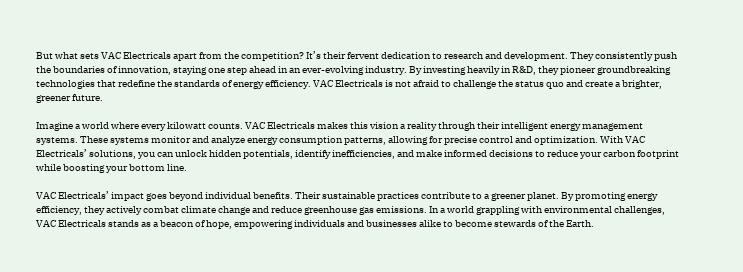But what sets VAC Electricals apart from the competition? It’s their fervent dedication to research and development. They consistently push the boundaries of innovation, staying one step ahead in an ever-evolving industry. By investing heavily in R&D, they pioneer groundbreaking technologies that redefine the standards of energy efficiency. VAC Electricals is not afraid to challenge the status quo and create a brighter, greener future.

Imagine a world where every kilowatt counts. VAC Electricals makes this vision a reality through their intelligent energy management systems. These systems monitor and analyze energy consumption patterns, allowing for precise control and optimization. With VAC Electricals’ solutions, you can unlock hidden potentials, identify inefficiencies, and make informed decisions to reduce your carbon footprint while boosting your bottom line.

VAC Electricals’ impact goes beyond individual benefits. Their sustainable practices contribute to a greener planet. By promoting energy efficiency, they actively combat climate change and reduce greenhouse gas emissions. In a world grappling with environmental challenges, VAC Electricals stands as a beacon of hope, empowering individuals and businesses alike to become stewards of the Earth.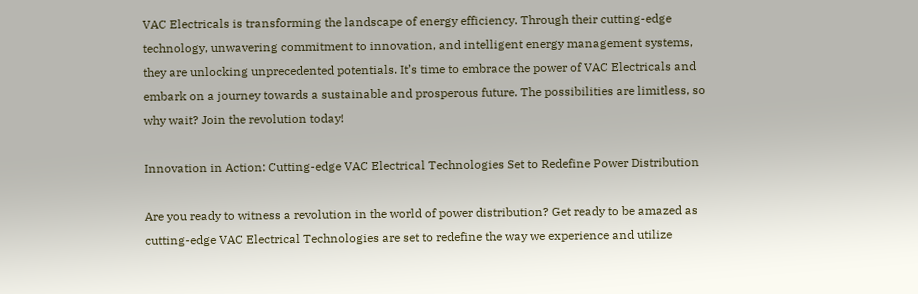VAC Electricals is transforming the landscape of energy efficiency. Through their cutting-edge technology, unwavering commitment to innovation, and intelligent energy management systems, they are unlocking unprecedented potentials. It’s time to embrace the power of VAC Electricals and embark on a journey towards a sustainable and prosperous future. The possibilities are limitless, so why wait? Join the revolution today!

Innovation in Action: Cutting-edge VAC Electrical Technologies Set to Redefine Power Distribution

Are you ready to witness a revolution in the world of power distribution? Get ready to be amazed as cutting-edge VAC Electrical Technologies are set to redefine the way we experience and utilize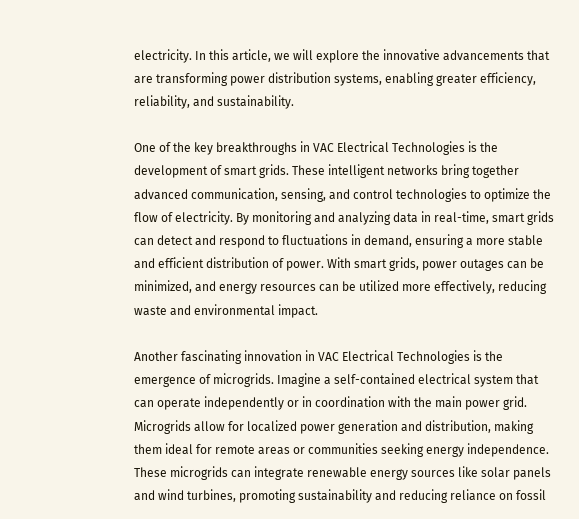electricity. In this article, we will explore the innovative advancements that are transforming power distribution systems, enabling greater efficiency, reliability, and sustainability.

One of the key breakthroughs in VAC Electrical Technologies is the development of smart grids. These intelligent networks bring together advanced communication, sensing, and control technologies to optimize the flow of electricity. By monitoring and analyzing data in real-time, smart grids can detect and respond to fluctuations in demand, ensuring a more stable and efficient distribution of power. With smart grids, power outages can be minimized, and energy resources can be utilized more effectively, reducing waste and environmental impact.

Another fascinating innovation in VAC Electrical Technologies is the emergence of microgrids. Imagine a self-contained electrical system that can operate independently or in coordination with the main power grid. Microgrids allow for localized power generation and distribution, making them ideal for remote areas or communities seeking energy independence. These microgrids can integrate renewable energy sources like solar panels and wind turbines, promoting sustainability and reducing reliance on fossil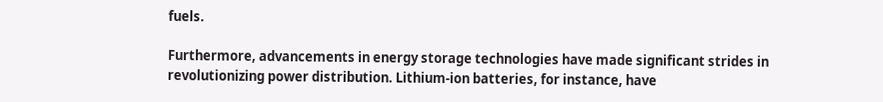fuels.

Furthermore, advancements in energy storage technologies have made significant strides in revolutionizing power distribution. Lithium-ion batteries, for instance, have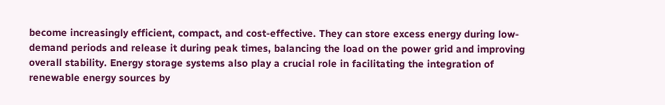become increasingly efficient, compact, and cost-effective. They can store excess energy during low-demand periods and release it during peak times, balancing the load on the power grid and improving overall stability. Energy storage systems also play a crucial role in facilitating the integration of renewable energy sources by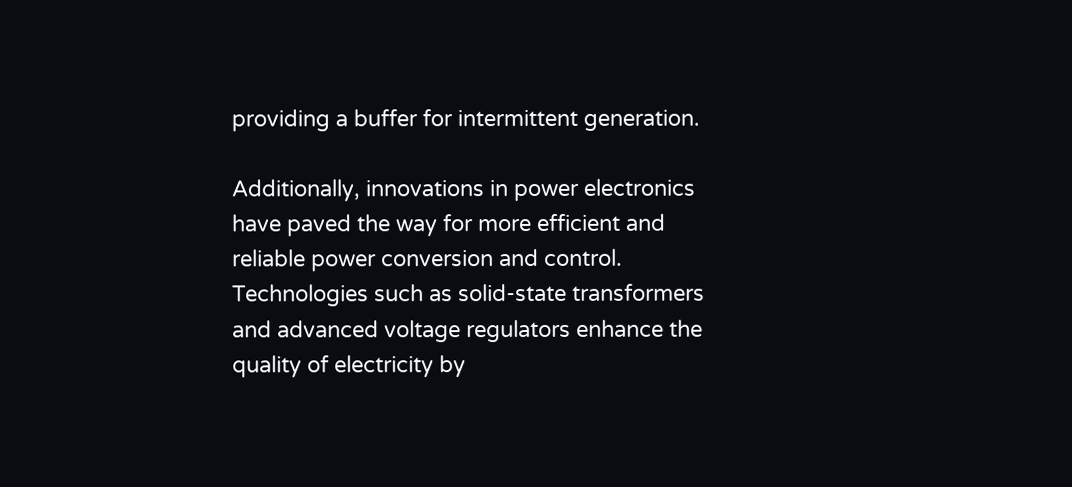providing a buffer for intermittent generation.

Additionally, innovations in power electronics have paved the way for more efficient and reliable power conversion and control. Technologies such as solid-state transformers and advanced voltage regulators enhance the quality of electricity by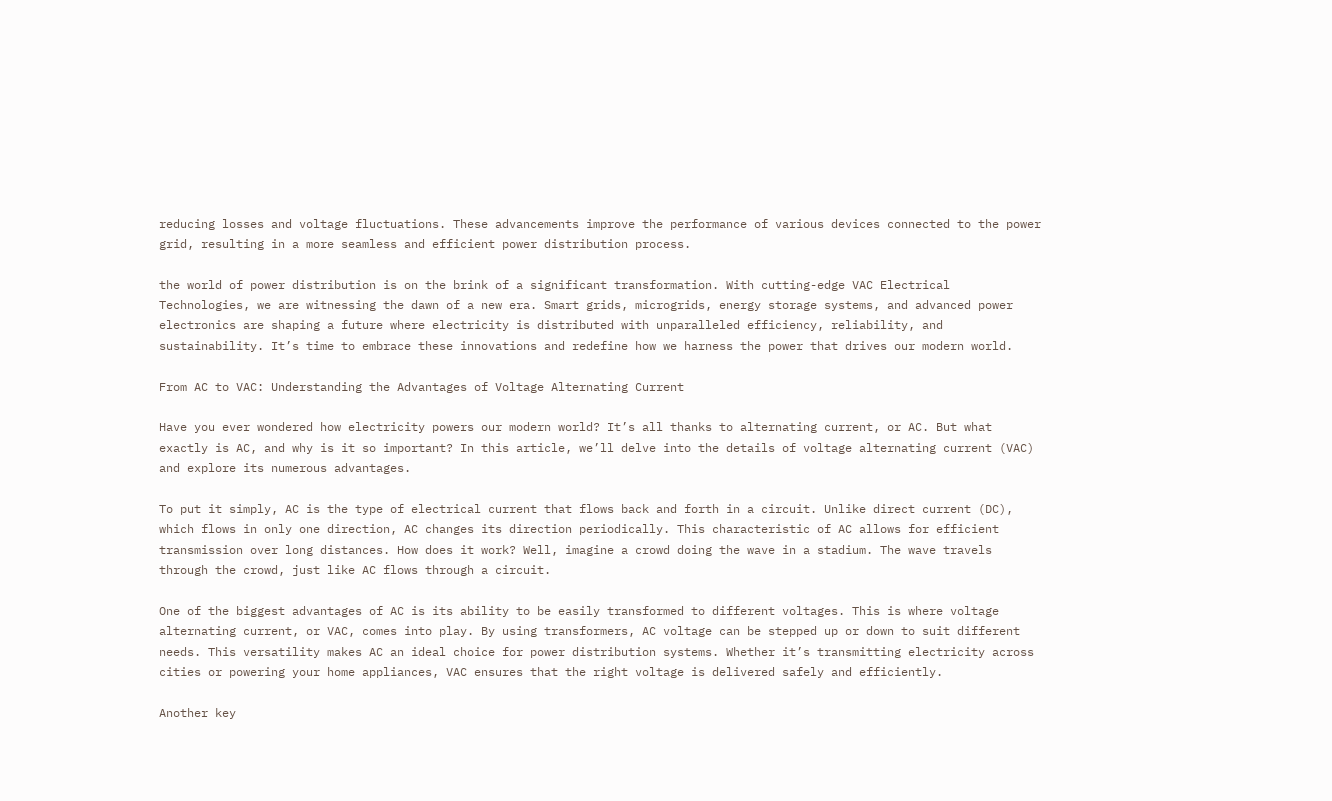reducing losses and voltage fluctuations. These advancements improve the performance of various devices connected to the power grid, resulting in a more seamless and efficient power distribution process.

the world of power distribution is on the brink of a significant transformation. With cutting-edge VAC Electrical Technologies, we are witnessing the dawn of a new era. Smart grids, microgrids, energy storage systems, and advanced power electronics are shaping a future where electricity is distributed with unparalleled efficiency, reliability, and sustainability. It’s time to embrace these innovations and redefine how we harness the power that drives our modern world.

From AC to VAC: Understanding the Advantages of Voltage Alternating Current

Have you ever wondered how electricity powers our modern world? It’s all thanks to alternating current, or AC. But what exactly is AC, and why is it so important? In this article, we’ll delve into the details of voltage alternating current (VAC) and explore its numerous advantages.

To put it simply, AC is the type of electrical current that flows back and forth in a circuit. Unlike direct current (DC), which flows in only one direction, AC changes its direction periodically. This characteristic of AC allows for efficient transmission over long distances. How does it work? Well, imagine a crowd doing the wave in a stadium. The wave travels through the crowd, just like AC flows through a circuit.

One of the biggest advantages of AC is its ability to be easily transformed to different voltages. This is where voltage alternating current, or VAC, comes into play. By using transformers, AC voltage can be stepped up or down to suit different needs. This versatility makes AC an ideal choice for power distribution systems. Whether it’s transmitting electricity across cities or powering your home appliances, VAC ensures that the right voltage is delivered safely and efficiently.

Another key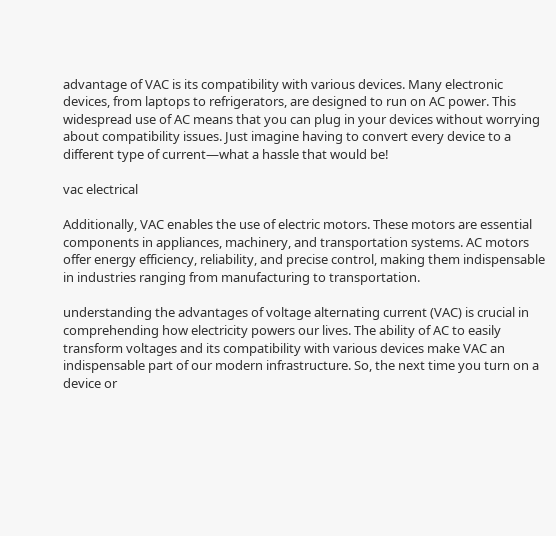advantage of VAC is its compatibility with various devices. Many electronic devices, from laptops to refrigerators, are designed to run on AC power. This widespread use of AC means that you can plug in your devices without worrying about compatibility issues. Just imagine having to convert every device to a different type of current—what a hassle that would be!

vac electrical

Additionally, VAC enables the use of electric motors. These motors are essential components in appliances, machinery, and transportation systems. AC motors offer energy efficiency, reliability, and precise control, making them indispensable in industries ranging from manufacturing to transportation.

understanding the advantages of voltage alternating current (VAC) is crucial in comprehending how electricity powers our lives. The ability of AC to easily transform voltages and its compatibility with various devices make VAC an indispensable part of our modern infrastructure. So, the next time you turn on a device or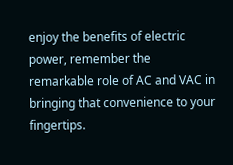enjoy the benefits of electric power, remember the remarkable role of AC and VAC in bringing that convenience to your fingertips.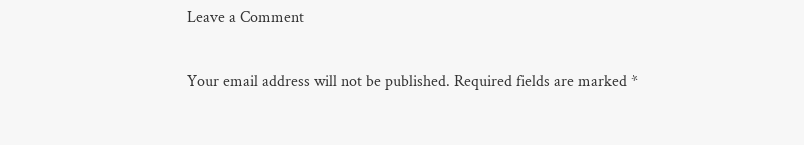Leave a Comment

Your email address will not be published. Required fields are marked *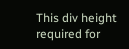This div height required for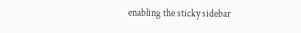enabling the sticky sidebar